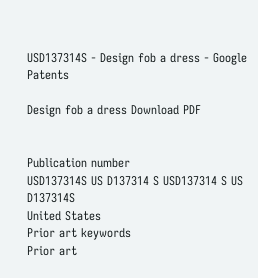USD137314S - Design fob a dress - Google Patents

Design fob a dress Download PDF


Publication number
USD137314S US D137314 S USD137314 S US D137314S
United States
Prior art keywords
Prior art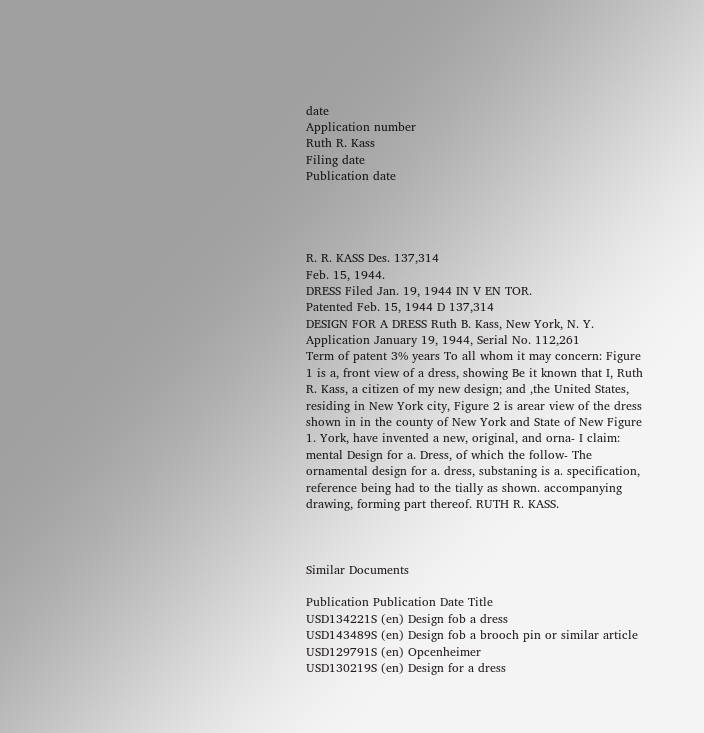date
Application number
Ruth R. Kass
Filing date
Publication date




R. R. KASS Des. 137,314
Feb. 15, 1944.
DRESS Filed Jan. 19, 1944 IN V EN TOR.
Patented Feb. 15, 1944 D 137,314
DESIGN FOR A DRESS Ruth B. Kass, New York, N. Y. Application January 19, 1944, Serial No. 112,261
Term of patent 3% years To all whom it may concern: Figure 1 is a, front view of a dress, showing Be it known that I, Ruth R. Kass, a citizen of my new design; and ,the United States, residing in New York city, Figure 2 is arear view of the dress shown in in the county of New York and State of New Figure 1. York, have invented a new, original, and orna- I claim: mental Design for a. Dress, of which the follow- The ornamental design for a. dress, substaning is a. specification, reference being had to the tially as shown. accompanying drawing, forming part thereof. RUTH R. KASS.



Similar Documents

Publication Publication Date Title
USD134221S (en) Design fob a dress
USD143489S (en) Design fob a brooch pin or similar article
USD129791S (en) Opcenheimer
USD130219S (en) Design for a dress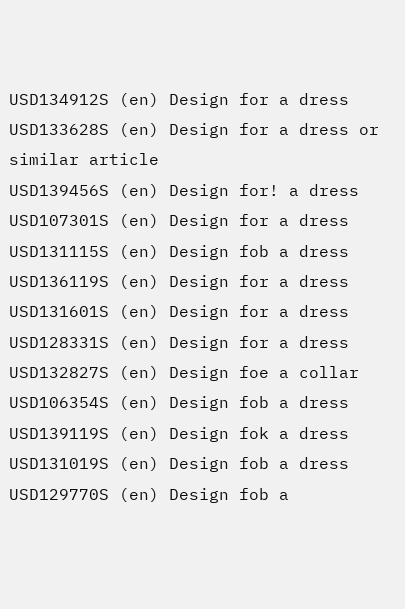USD134912S (en) Design for a dress
USD133628S (en) Design for a dress or similar article
USD139456S (en) Design for! a dress
USD107301S (en) Design for a dress
USD131115S (en) Design fob a dress
USD136119S (en) Design for a dress
USD131601S (en) Design for a dress
USD128331S (en) Design for a dress
USD132827S (en) Design foe a collar
USD106354S (en) Design fob a dress
USD139119S (en) Design fok a dress
USD131019S (en) Design fob a dress
USD129770S (en) Design fob a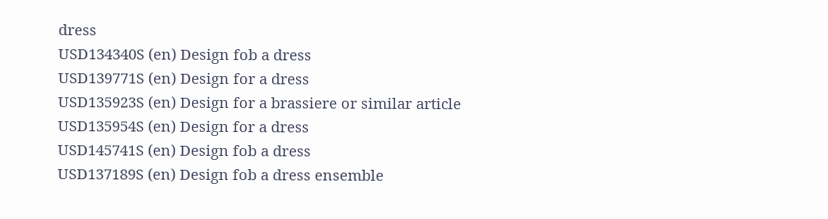dress
USD134340S (en) Design fob a dress
USD139771S (en) Design for a dress
USD135923S (en) Design for a brassiere or similar article
USD135954S (en) Design for a dress
USD145741S (en) Design fob a dress
USD137189S (en) Design fob a dress ensemble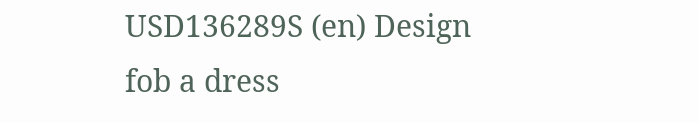USD136289S (en) Design fob a dress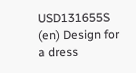USD131655S (en) Design for a dress